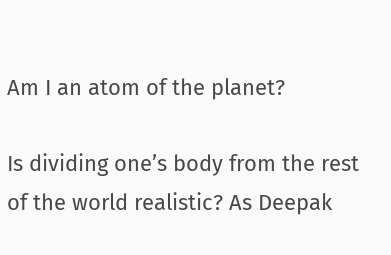Am I an atom of the planet?

Is dividing one’s body from the rest of the world realistic? As Deepak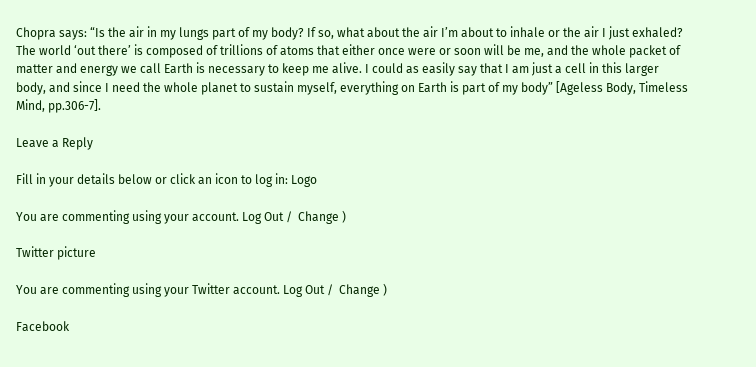Chopra says: “Is the air in my lungs part of my body? If so, what about the air I’m about to inhale or the air I just exhaled? The world ‘out there’ is composed of trillions of atoms that either once were or soon will be me, and the whole packet of matter and energy we call Earth is necessary to keep me alive. I could as easily say that I am just a cell in this larger body, and since I need the whole planet to sustain myself, everything on Earth is part of my body” [Ageless Body, Timeless Mind, pp.306-7].

Leave a Reply

Fill in your details below or click an icon to log in: Logo

You are commenting using your account. Log Out /  Change )

Twitter picture

You are commenting using your Twitter account. Log Out /  Change )

Facebook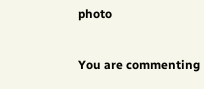photo

You are commenting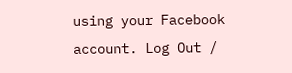using your Facebook account. Log Out /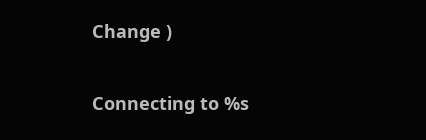Change )

Connecting to %s